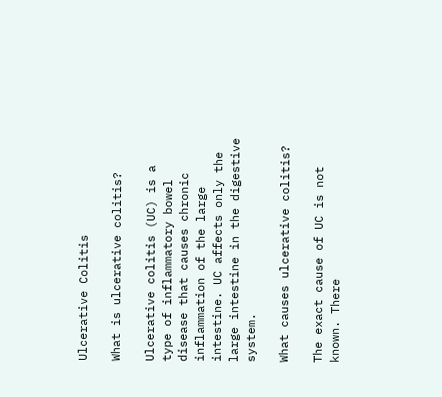Ulcerative Colitis

What is ulcerative colitis?

Ulcerative colitis (UC) is a type of inflammatory bowel disease that causes chronic inflammation of the large intestine. UC affects only the large intestine in the digestive system.

What causes ulcerative colitis?

The exact cause of UC is not known. There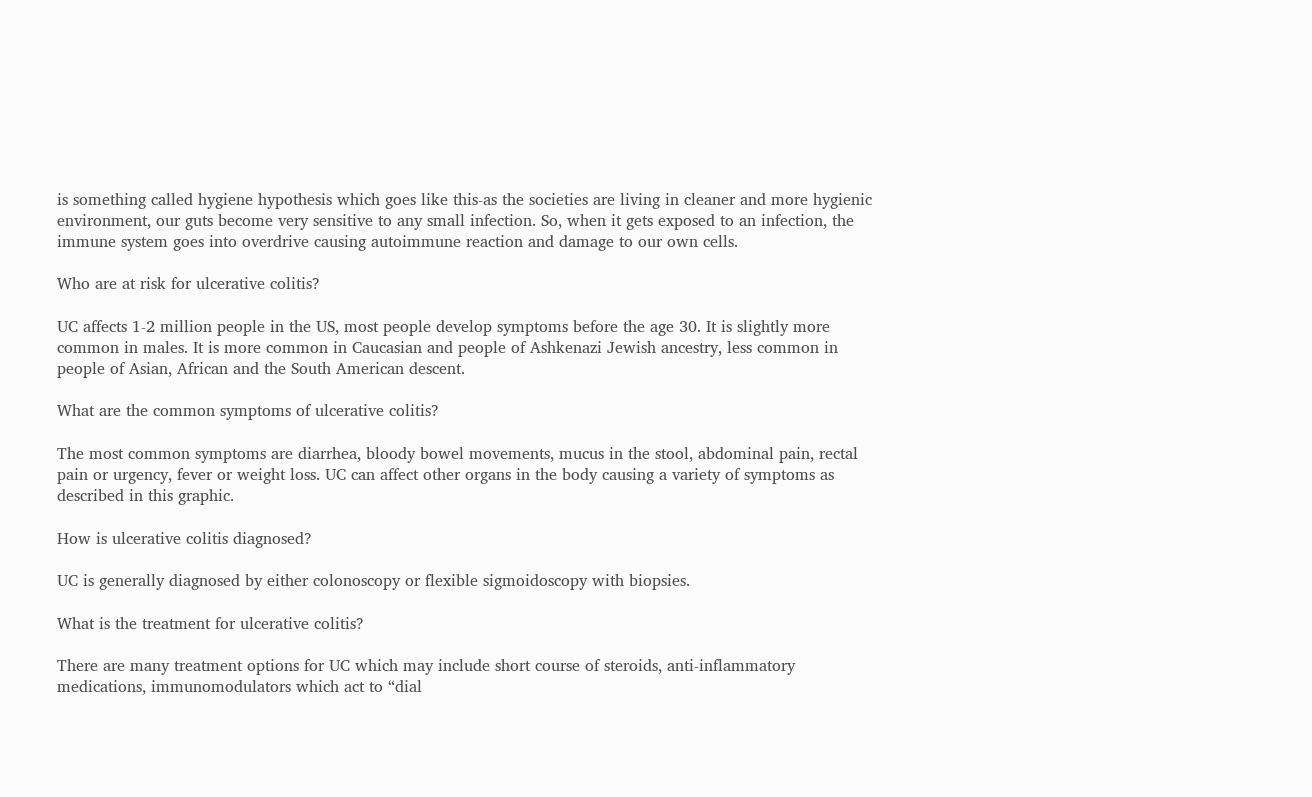is something called hygiene hypothesis which goes like this-as the societies are living in cleaner and more hygienic environment, our guts become very sensitive to any small infection. So, when it gets exposed to an infection, the immune system goes into overdrive causing autoimmune reaction and damage to our own cells.

Who are at risk for ulcerative colitis?

UC affects 1-2 million people in the US, most people develop symptoms before the age 30. It is slightly more common in males. It is more common in Caucasian and people of Ashkenazi Jewish ancestry, less common in people of Asian, African and the South American descent.

What are the common symptoms of ulcerative colitis?

The most common symptoms are diarrhea, bloody bowel movements, mucus in the stool, abdominal pain, rectal pain or urgency, fever or weight loss. UC can affect other organs in the body causing a variety of symptoms as described in this graphic.

How is ulcerative colitis diagnosed?

UC is generally diagnosed by either colonoscopy or flexible sigmoidoscopy with biopsies.

What is the treatment for ulcerative colitis?

There are many treatment options for UC which may include short course of steroids, anti-inflammatory medications, immunomodulators which act to “dial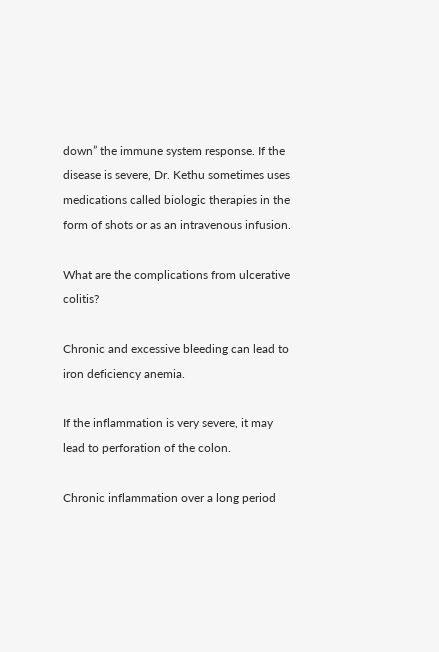down” the immune system response. If the disease is severe, Dr. Kethu sometimes uses medications called biologic therapies in the form of shots or as an intravenous infusion.

What are the complications from ulcerative colitis?

Chronic and excessive bleeding can lead to iron deficiency anemia.

If the inflammation is very severe, it may lead to perforation of the colon.

Chronic inflammation over a long period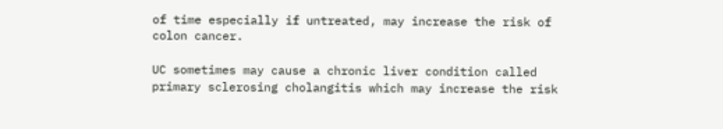of time especially if untreated, may increase the risk of colon cancer.

UC sometimes may cause a chronic liver condition called primary sclerosing cholangitis which may increase the risk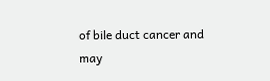of bile duct cancer and may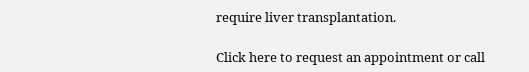require liver transplantation.

Click here to request an appointment or call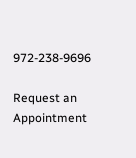972-238-9696

Request an Appointment